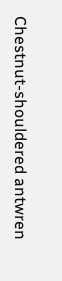Chestnut-shouldered antwren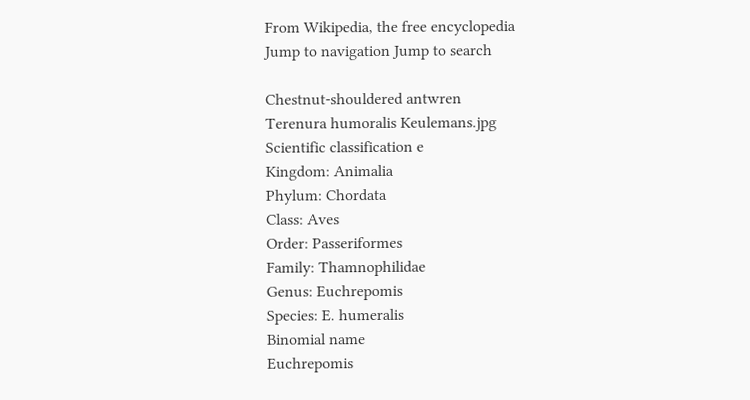From Wikipedia, the free encyclopedia
Jump to navigation Jump to search

Chestnut-shouldered antwren
Terenura humoralis Keulemans.jpg
Scientific classification e
Kingdom: Animalia
Phylum: Chordata
Class: Aves
Order: Passeriformes
Family: Thamnophilidae
Genus: Euchrepomis
Species: E. humeralis
Binomial name
Euchrepomis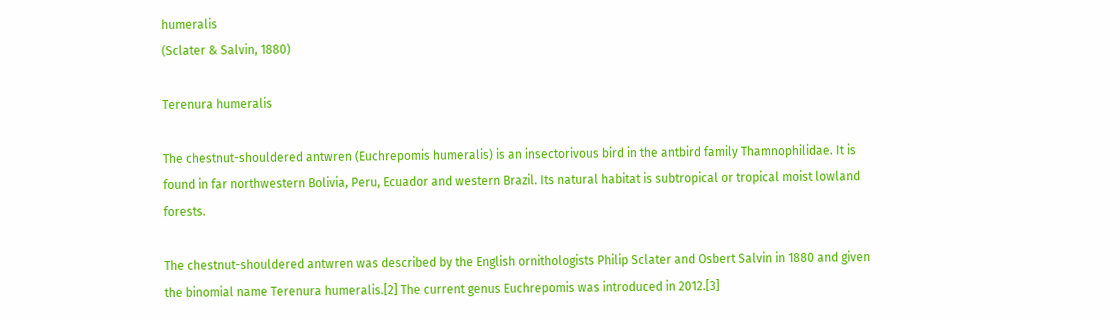humeralis
(Sclater & Salvin, 1880)

Terenura humeralis

The chestnut-shouldered antwren (Euchrepomis humeralis) is an insectorivous bird in the antbird family Thamnophilidae. It is found in far northwestern Bolivia, Peru, Ecuador and western Brazil. Its natural habitat is subtropical or tropical moist lowland forests.

The chestnut-shouldered antwren was described by the English ornithologists Philip Sclater and Osbert Salvin in 1880 and given the binomial name Terenura humeralis.[2] The current genus Euchrepomis was introduced in 2012.[3]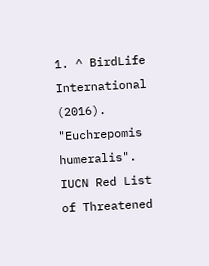1. ^ BirdLife International (2016). "Euchrepomis humeralis". IUCN Red List of Threatened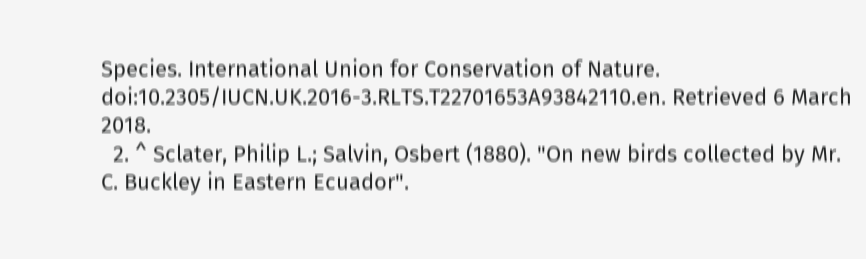Species. International Union for Conservation of Nature. doi:10.2305/IUCN.UK.2016-3.RLTS.T22701653A93842110.en. Retrieved 6 March 2018.
  2. ^ Sclater, Philip L.; Salvin, Osbert (1880). "On new birds collected by Mr. C. Buckley in Eastern Ecuador".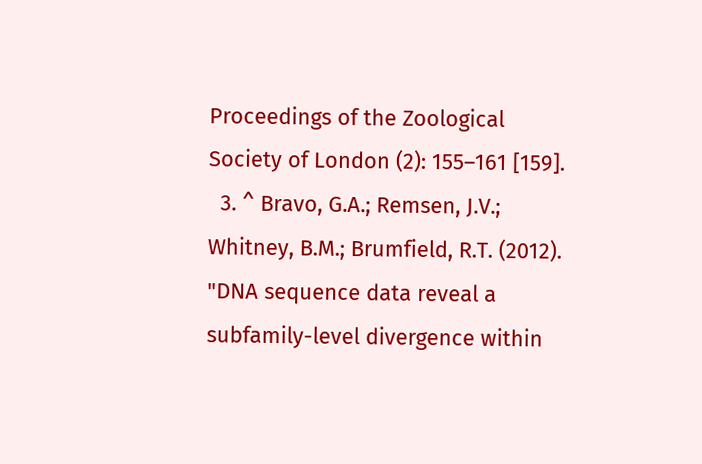Proceedings of the Zoological Society of London (2): 155–161 [159].
  3. ^ Bravo, G.A.; Remsen, J.V.; Whitney, B.M.; Brumfield, R.T. (2012). "DNA sequence data reveal a subfamily-level divergence within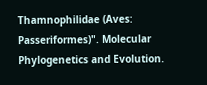Thamnophilidae (Aves: Passeriformes)". Molecular Phylogenetics and Evolution.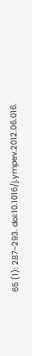65 (1): 287–293. doi:10.1016/j.ympev.2012.06.016.